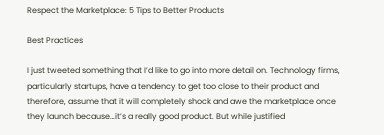Respect the Marketplace: 5 Tips to Better Products

Best Practices

I just tweeted something that I’d like to go into more detail on. Technology firms, particularly startups, have a tendency to get too close to their product and therefore, assume that it will completely shock and awe the marketplace once they launch because…it’s a really good product. But while justified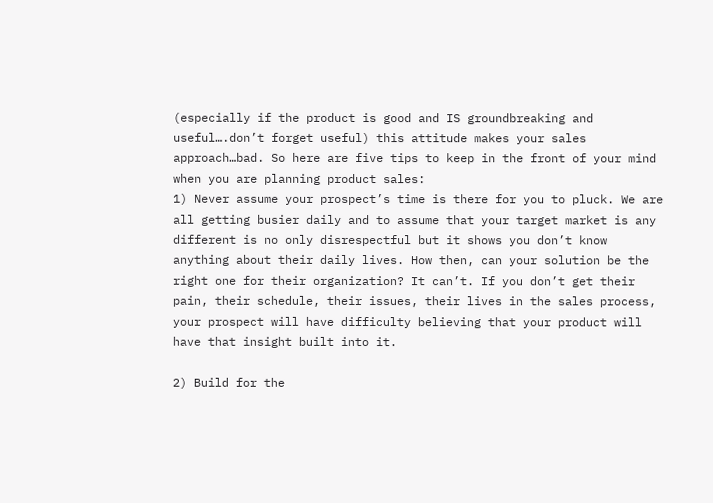(especially if the product is good and IS groundbreaking and useful….don’t forget useful) this attitude makes your sales approach…bad. So here are five tips to keep in the front of your mind when you are planning product sales:
1) Never assume your prospect’s time is there for you to pluck. We are all getting busier daily and to assume that your target market is any different is no only disrespectful but it shows you don’t know anything about their daily lives. How then, can your solution be the right one for their organization? It can’t. If you don’t get their pain, their schedule, their issues, their lives in the sales process, your prospect will have difficulty believing that your product will have that insight built into it.

2) Build for the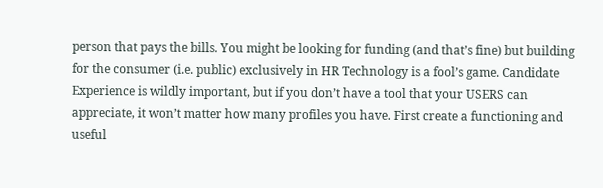person that pays the bills. You might be looking for funding (and that’s fine) but building for the consumer (i.e. public) exclusively in HR Technology is a fool’s game. Candidate Experience is wildly important, but if you don’t have a tool that your USERS can appreciate, it won’t matter how many profiles you have. First create a functioning and useful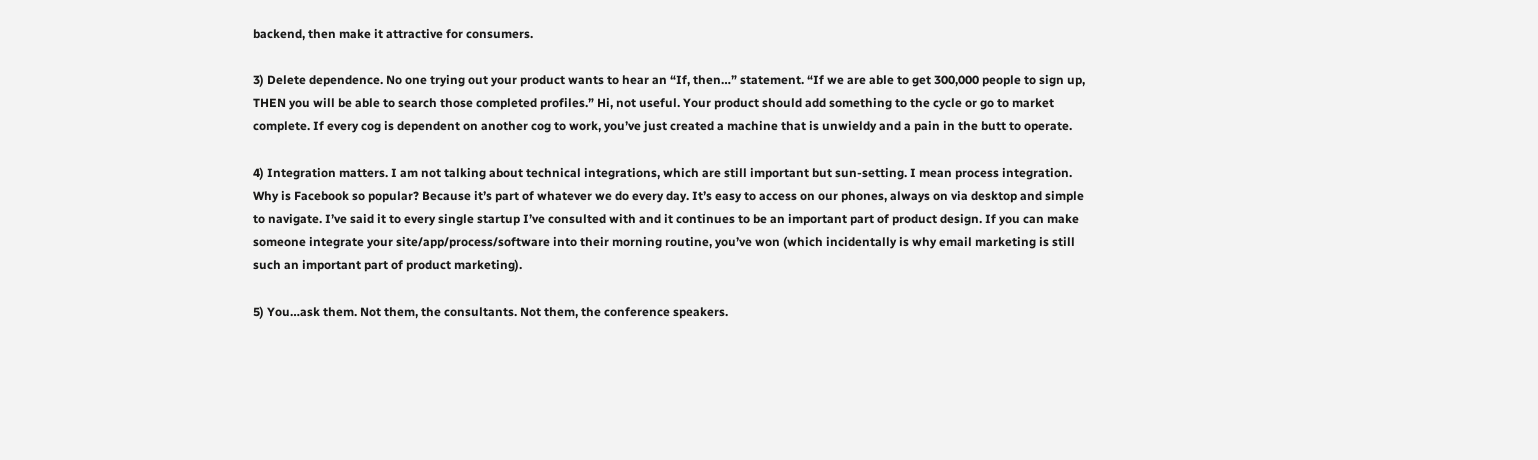backend, then make it attractive for consumers.

3) Delete dependence. No one trying out your product wants to hear an “If, then…” statement. “If we are able to get 300,000 people to sign up, THEN you will be able to search those completed profiles.” Hi, not useful. Your product should add something to the cycle or go to market complete. If every cog is dependent on another cog to work, you’ve just created a machine that is unwieldy and a pain in the butt to operate.

4) Integration matters. I am not talking about technical integrations, which are still important but sun-setting. I mean process integration. Why is Facebook so popular? Because it’s part of whatever we do every day. It’s easy to access on our phones, always on via desktop and simple to navigate. I’ve said it to every single startup I’ve consulted with and it continues to be an important part of product design. If you can make someone integrate your site/app/process/software into their morning routine, you’ve won (which incidentally is why email marketing is still such an important part of product marketing).

5) You…ask them. Not them, the consultants. Not them, the conference speakers.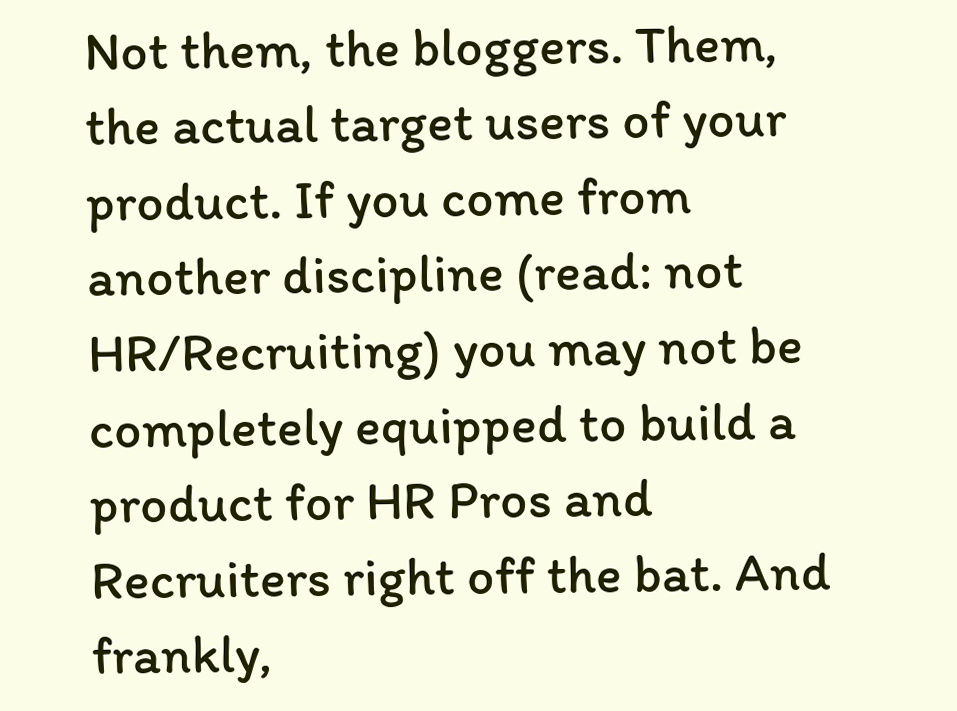Not them, the bloggers. Them, the actual target users of your product. If you come from another discipline (read: not HR/Recruiting) you may not be completely equipped to build a product for HR Pros and Recruiters right off the bat. And frankly,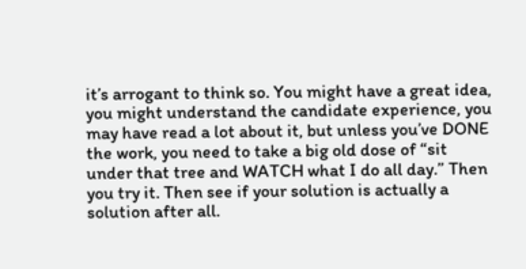it’s arrogant to think so. You might have a great idea, you might understand the candidate experience, you may have read a lot about it, but unless you’ve DONE the work, you need to take a big old dose of “sit under that tree and WATCH what I do all day.” Then you try it. Then see if your solution is actually a solution after all.